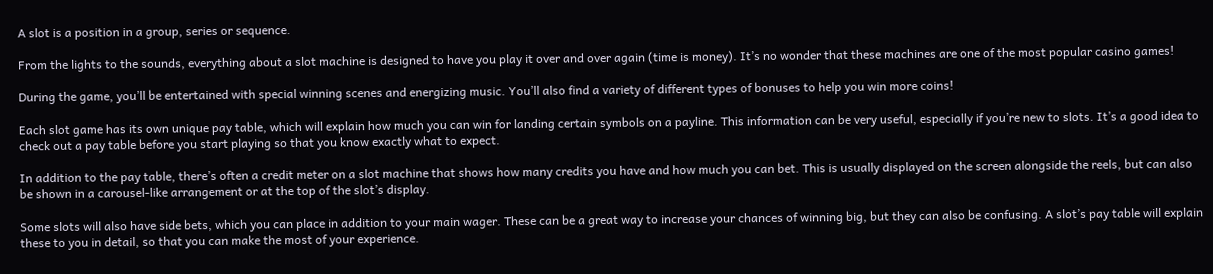A slot is a position in a group, series or sequence.

From the lights to the sounds, everything about a slot machine is designed to have you play it over and over again (time is money). It’s no wonder that these machines are one of the most popular casino games!

During the game, you’ll be entertained with special winning scenes and energizing music. You’ll also find a variety of different types of bonuses to help you win more coins!

Each slot game has its own unique pay table, which will explain how much you can win for landing certain symbols on a payline. This information can be very useful, especially if you’re new to slots. It’s a good idea to check out a pay table before you start playing so that you know exactly what to expect.

In addition to the pay table, there’s often a credit meter on a slot machine that shows how many credits you have and how much you can bet. This is usually displayed on the screen alongside the reels, but can also be shown in a carousel-like arrangement or at the top of the slot’s display.

Some slots will also have side bets, which you can place in addition to your main wager. These can be a great way to increase your chances of winning big, but they can also be confusing. A slot’s pay table will explain these to you in detail, so that you can make the most of your experience.